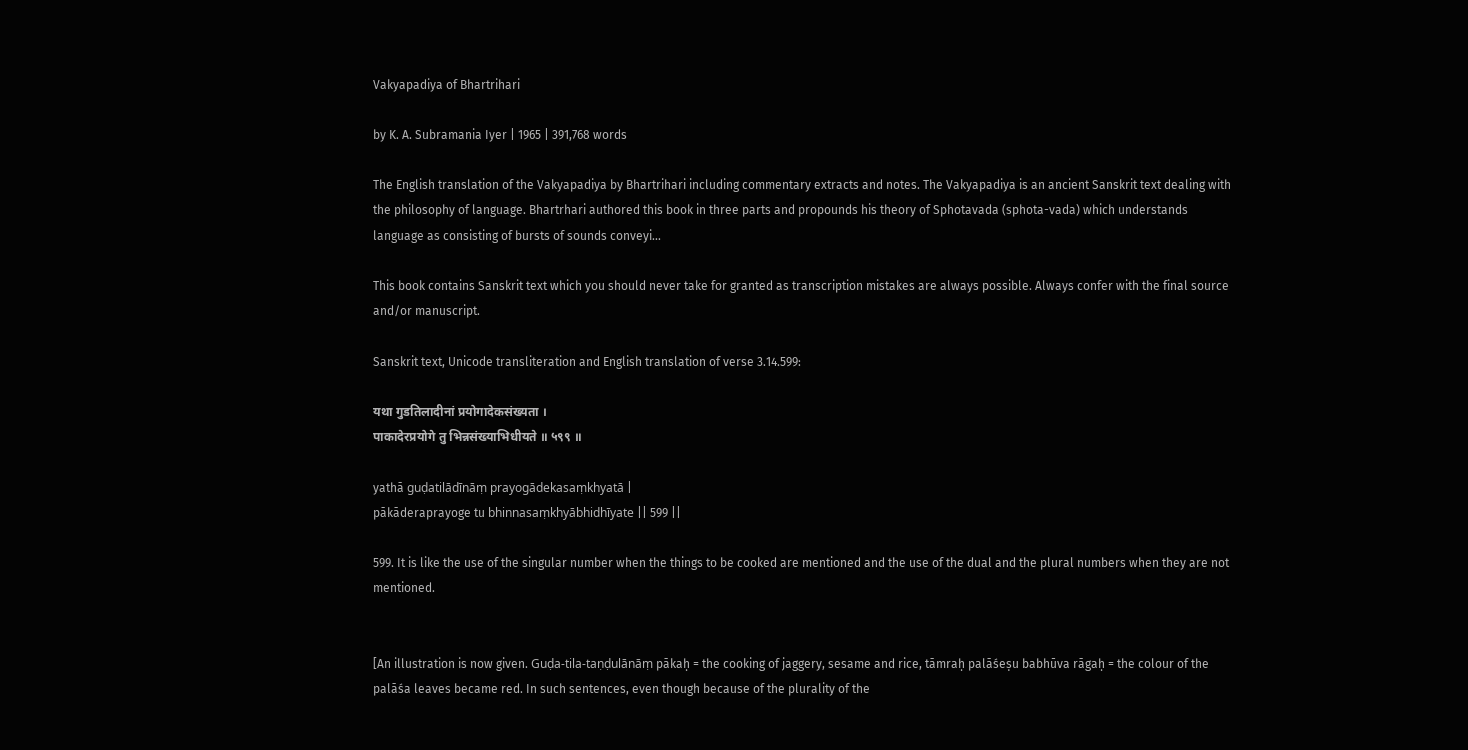Vakyapadiya of Bhartrihari

by K. A. Subramania Iyer | 1965 | 391,768 words

The English translation of the Vakyapadiya by Bhartrihari including commentary extracts and notes. The Vakyapadiya is an ancient Sanskrit text dealing with the philosophy of language. Bhartrhari authored this book in three parts and propounds his theory of Sphotavada (sphota-vada) which understands language as consisting of bursts of sounds conveyi...

This book contains Sanskrit text which you should never take for granted as transcription mistakes are always possible. Always confer with the final source and/or manuscript.

Sanskrit text, Unicode transliteration and English translation of verse 3.14.599:

यथा गुडतिलादीनां प्रयोगादेकसंख्यता ।
पाकादेरप्रयोगे तु भिन्नसंख्याभिधीयते ॥ ५९९ ॥

yathā guḍatilādīnāṃ prayogādekasaṃkhyatā |
pākāderaprayoge tu bhinnasaṃkhyābhidhīyate || 599 ||

599. It is like the use of the singular number when the things to be cooked are mentioned and the use of the dual and the plural numbers when they are not mentioned.


[An illustration is now given. Guḍa-tila-taṇḍulānāṃ pākaḥ = the cooking of jaggery, sesame and rice, tāmraḥ palāśeṣu babhūva rāgaḥ = the colour of the palāśa leaves became red. In such sentences, even though because of the plurality of the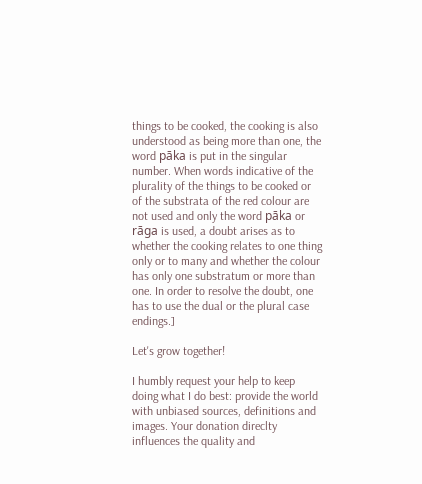things to be cooked, the cooking is also understood as being more than one, the word pāka is put in the singular number. When words indicative of the plurality of the things to be cooked or of the substrata of the red colour are not used and only the word pāka or rāga is used, a doubt arises as to whether the cooking relates to one thing only or to many and whether the colour has only one substratum or more than one. In order to resolve the doubt, one has to use the dual or the plural case endings.]

Let's grow together!

I humbly request your help to keep doing what I do best: provide the world with unbiased sources, definitions and images. Your donation direclty influences the quality and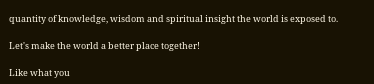quantity of knowledge, wisdom and spiritual insight the world is exposed to.

Let's make the world a better place together!

Like what you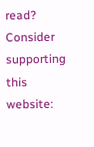read? Consider supporting this website: